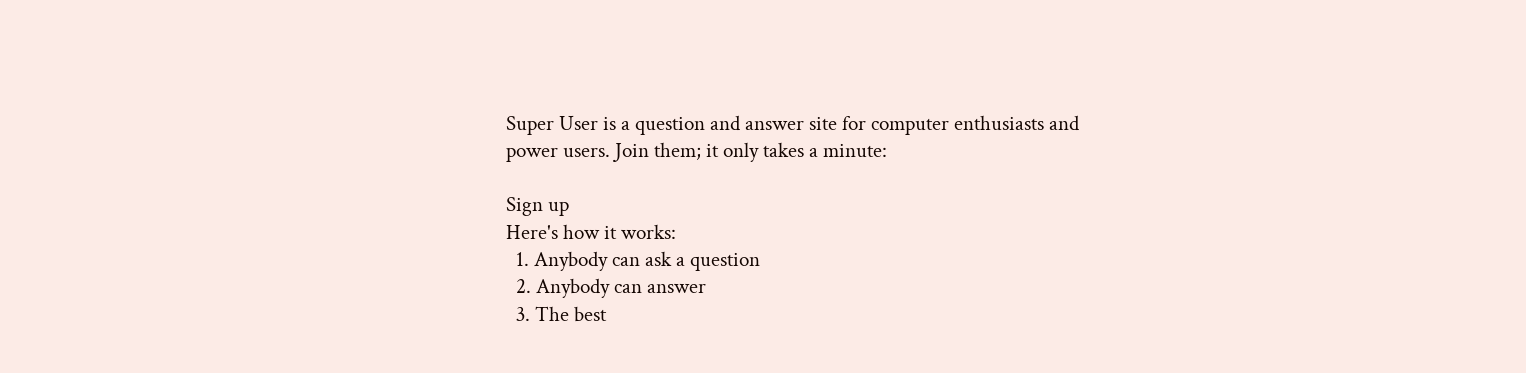Super User is a question and answer site for computer enthusiasts and power users. Join them; it only takes a minute:

Sign up
Here's how it works:
  1. Anybody can ask a question
  2. Anybody can answer
  3. The best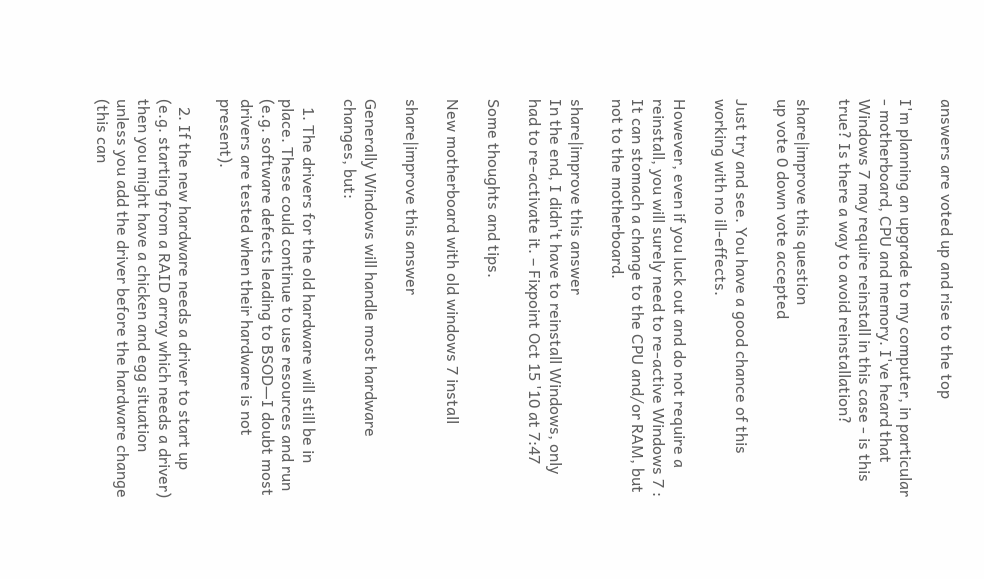answers are voted up and rise to the top

I'm planning an upgrade to my computer, in particular - motherboard, CPU and memory. I've heard that Windows 7 may require reinstall in this case - is this true? Is there a way to avoid reinstallation?

share|improve this question
up vote 0 down vote accepted

Just try and see. You have a good chance of this working with no ill-effects.

However, even if you luck out and do not require a reinstall, you will surely need to re-active Windows 7 : It can stomach a change to the CPU and/or RAM, but not to the motherboard.

share|improve this answer
In the end, I didn't have to reinstall Windows, only had to re-activate it. – Fixpoint Oct 15 '10 at 7:47

Some thoughts and tips.

New motherboard with old windows 7 install

share|improve this answer

Generally Windows will handle most hardware changes, but:

  1. The drivers for the old hardware will still be in place. These could continue to use resources and run (e.g. software defects leading to BSOD—I doubt most drivers are tested when their hardware is not present).

  2. If the new hardware needs a driver to start up (e.g. starting from a RAID array which needs a driver) then you might have a chicken and egg situation unless you add the driver before the hardware change (this can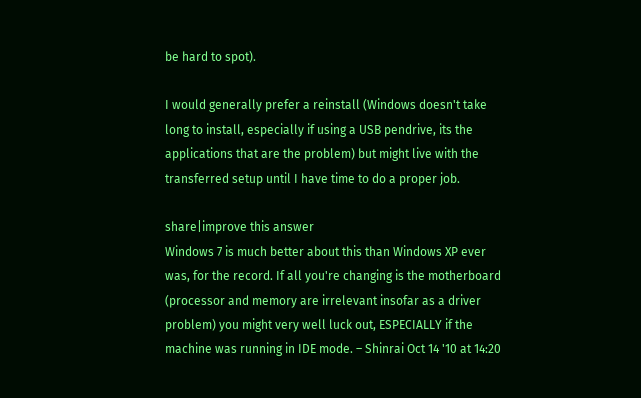be hard to spot).

I would generally prefer a reinstall (Windows doesn't take long to install, especially if using a USB pendrive, its the applications that are the problem) but might live with the transferred setup until I have time to do a proper job.

share|improve this answer
Windows 7 is much better about this than Windows XP ever was, for the record. If all you're changing is the motherboard (processor and memory are irrelevant insofar as a driver problem) you might very well luck out, ESPECIALLY if the machine was running in IDE mode. – Shinrai Oct 14 '10 at 14:20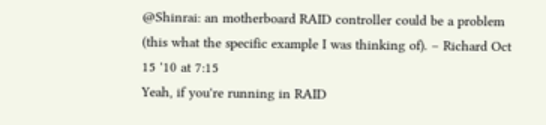@Shinrai: an motherboard RAID controller could be a problem (this what the specific example I was thinking of). – Richard Oct 15 '10 at 7:15
Yeah, if you're running in RAID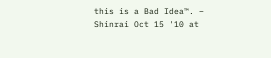this is a Bad Idea™. – Shinrai Oct 15 '10 at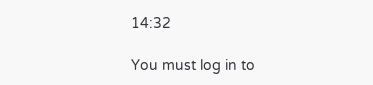14:32

You must log in to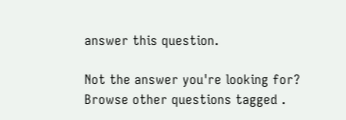answer this question.

Not the answer you're looking for? Browse other questions tagged .